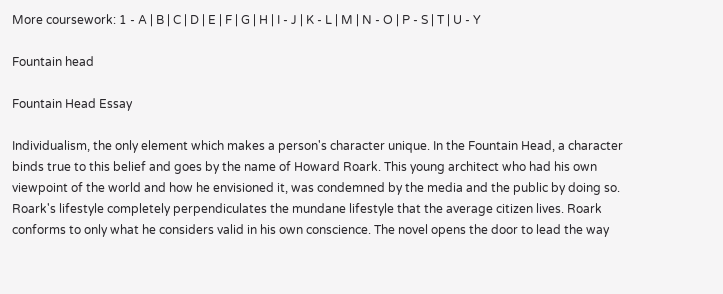More coursework: 1 - A | B | C | D | E | F | G | H | I - J | K - L | M | N - O | P - S | T | U - Y

Fountain head

Fountain Head Essay

Individualism, the only element which makes a person's character unique. In the Fountain Head, a character binds true to this belief and goes by the name of Howard Roark. This young architect who had his own viewpoint of the world and how he envisioned it, was condemned by the media and the public by doing so. Roark's lifestyle completely perpendiculates the mundane lifestyle that the average citizen lives. Roark conforms to only what he considers valid in his own conscience. The novel opens the door to lead the way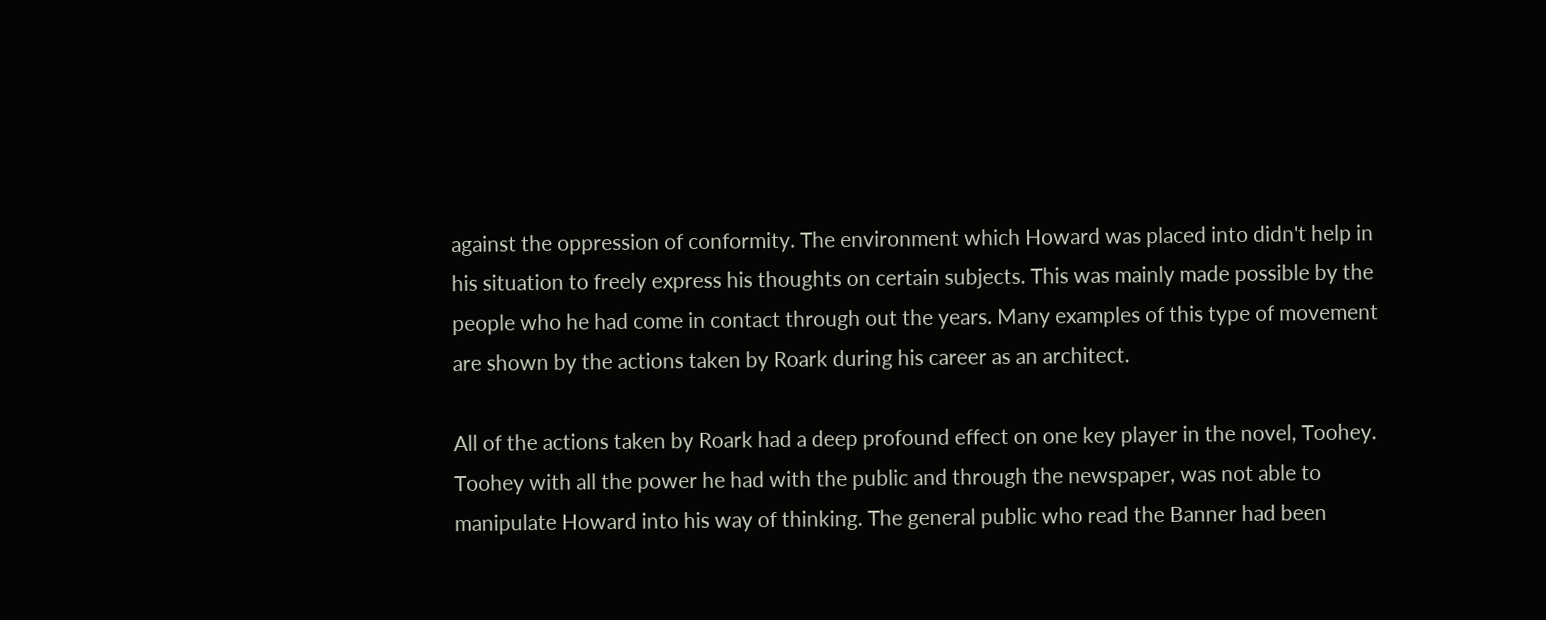against the oppression of conformity. The environment which Howard was placed into didn't help in his situation to freely express his thoughts on certain subjects. This was mainly made possible by the people who he had come in contact through out the years. Many examples of this type of movement are shown by the actions taken by Roark during his career as an architect.

All of the actions taken by Roark had a deep profound effect on one key player in the novel, Toohey. Toohey with all the power he had with the public and through the newspaper, was not able to manipulate Howard into his way of thinking. The general public who read the Banner had been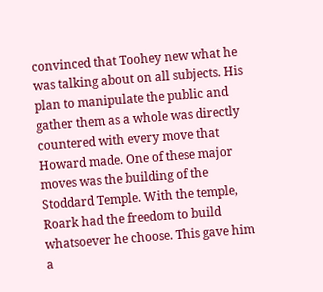convinced that Toohey new what he was talking about on all subjects. His plan to manipulate the public and gather them as a whole was directly countered with every move that Howard made. One of these major moves was the building of the Stoddard Temple. With the temple, Roark had the freedom to build whatsoever he choose. This gave him a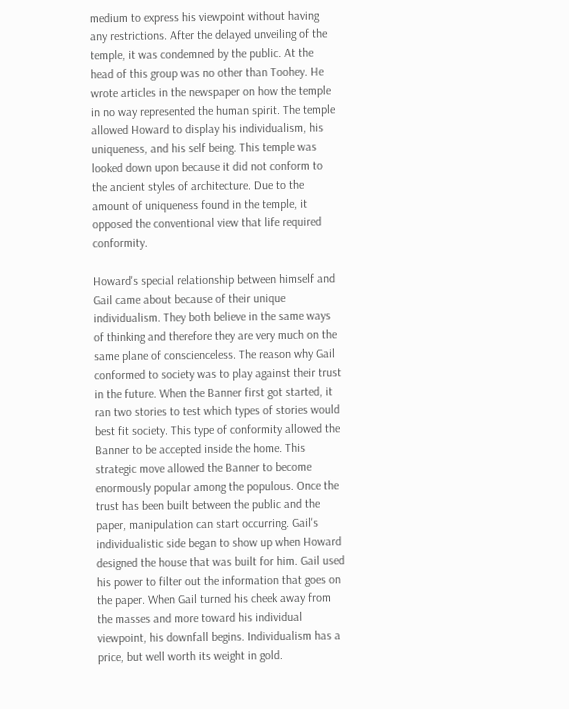medium to express his viewpoint without having any restrictions. After the delayed unveiling of the temple, it was condemned by the public. At the head of this group was no other than Toohey. He wrote articles in the newspaper on how the temple in no way represented the human spirit. The temple allowed Howard to display his individualism, his uniqueness, and his self being. This temple was looked down upon because it did not conform to the ancient styles of architecture. Due to the amount of uniqueness found in the temple, it opposed the conventional view that life required conformity.

Howard's special relationship between himself and Gail came about because of their unique individualism. They both believe in the same ways of thinking and therefore they are very much on the same plane of conscienceless. The reason why Gail conformed to society was to play against their trust in the future. When the Banner first got started, it ran two stories to test which types of stories would best fit society. This type of conformity allowed the Banner to be accepted inside the home. This strategic move allowed the Banner to become enormously popular among the populous. Once the trust has been built between the public and the paper, manipulation can start occurring. Gail's individualistic side began to show up when Howard designed the house that was built for him. Gail used his power to filter out the information that goes on the paper. When Gail turned his cheek away from the masses and more toward his individual viewpoint, his downfall begins. Individualism has a price, but well worth its weight in gold.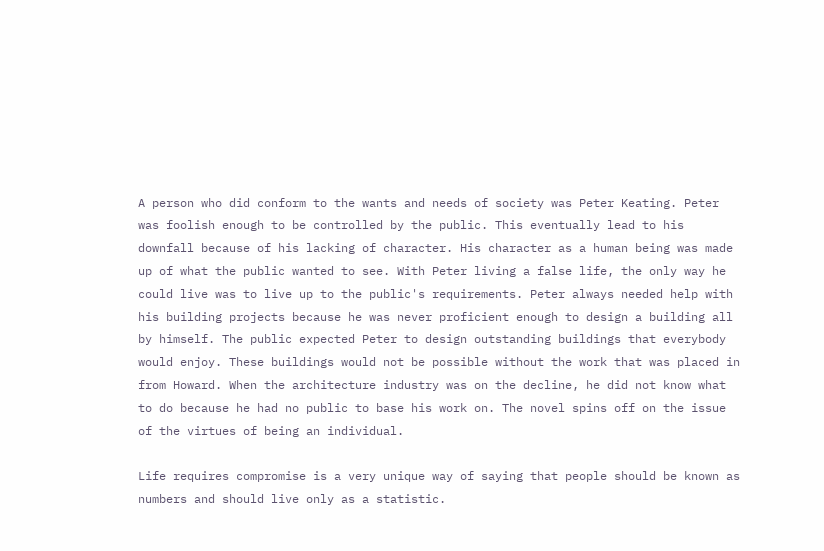A person who did conform to the wants and needs of society was Peter Keating. Peter was foolish enough to be controlled by the public. This eventually lead to his downfall because of his lacking of character. His character as a human being was made up of what the public wanted to see. With Peter living a false life, the only way he could live was to live up to the public's requirements. Peter always needed help with his building projects because he was never proficient enough to design a building all by himself. The public expected Peter to design outstanding buildings that everybody would enjoy. These buildings would not be possible without the work that was placed in from Howard. When the architecture industry was on the decline, he did not know what to do because he had no public to base his work on. The novel spins off on the issue of the virtues of being an individual.

Life requires compromise is a very unique way of saying that people should be known as numbers and should live only as a statistic.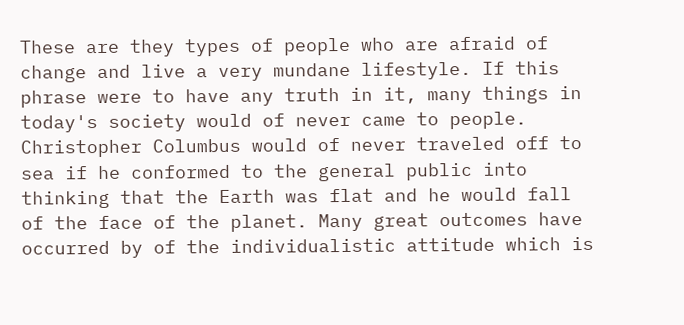These are they types of people who are afraid of change and live a very mundane lifestyle. If this phrase were to have any truth in it, many things in today's society would of never came to people. Christopher Columbus would of never traveled off to sea if he conformed to the general public into thinking that the Earth was flat and he would fall of the face of the planet. Many great outcomes have occurred by of the individualistic attitude which is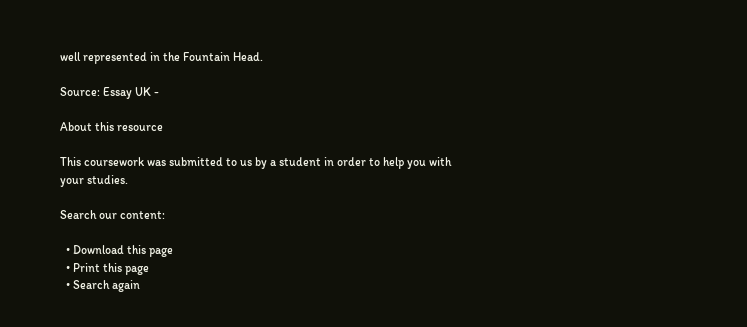well represented in the Fountain Head.

Source: Essay UK -

About this resource

This coursework was submitted to us by a student in order to help you with your studies.

Search our content:

  • Download this page
  • Print this page
  • Search again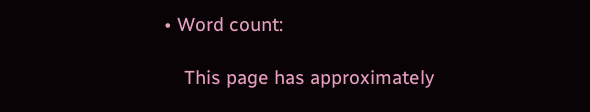• Word count:

    This page has approximately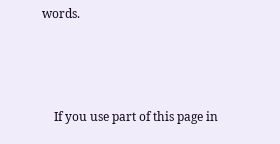words.



    If you use part of this page in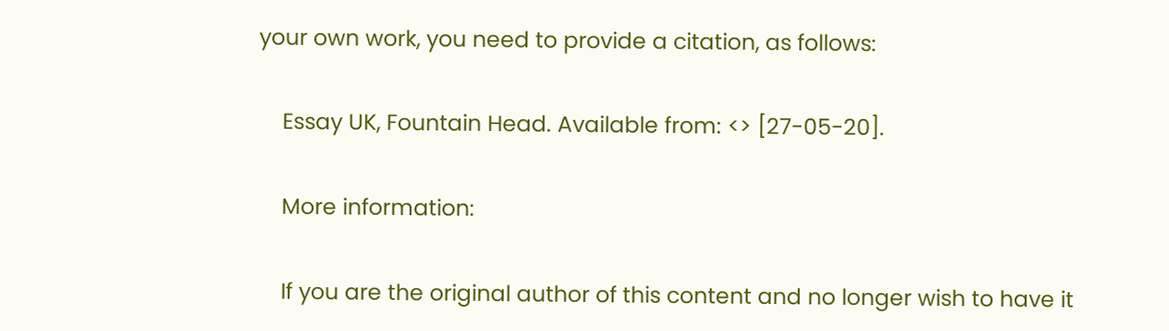your own work, you need to provide a citation, as follows:

    Essay UK, Fountain Head. Available from: <> [27-05-20].

    More information:

    If you are the original author of this content and no longer wish to have it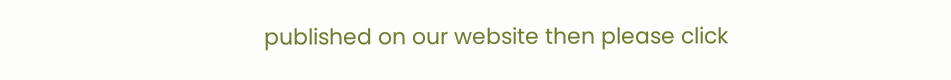published on our website then please click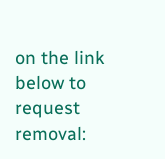on the link below to request removal: